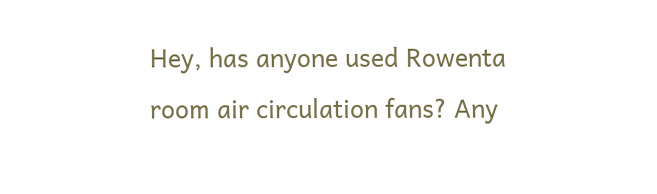Hey, has anyone used Rowenta room air circulation fans? Any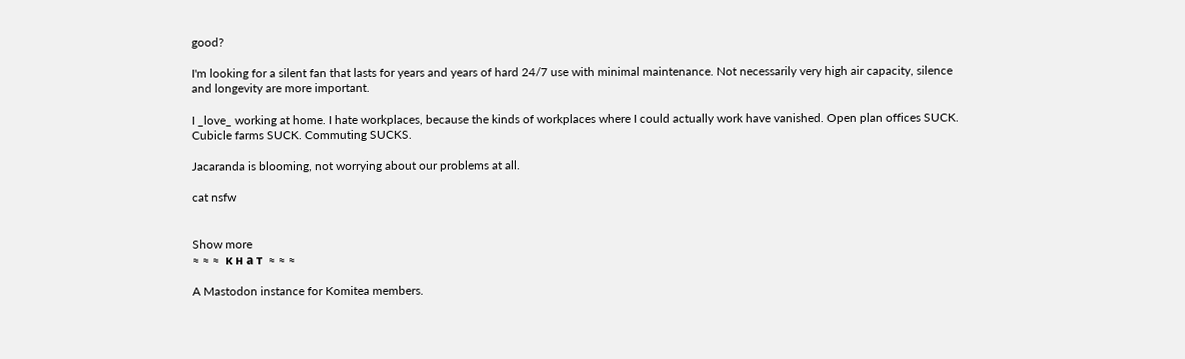good?

I'm looking for a silent fan that lasts for years and years of hard 24/7 use with minimal maintenance. Not necessarily very high air capacity, silence and longevity are more important.

I _love_ working at home. I hate workplaces, because the kinds of workplaces where I could actually work have vanished. Open plan offices SUCK. Cubicle farms SUCK. Commuting SUCKS.

Jacaranda is blooming, not worrying about our problems at all.

cat nsfw


Show more
≈ ≈ ≈  к н а т  ≈ ≈ ≈

A Mastodon instance for Komitea members.